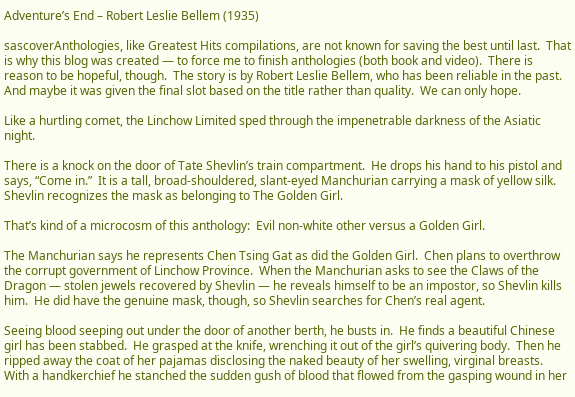Adventure’s End – Robert Leslie Bellem (1935)

sascoverAnthologies, like Greatest Hits compilations, are not known for saving the best until last.  That is why this blog was created — to force me to finish anthologies (both book and video).  There is reason to be hopeful, though.  The story is by Robert Leslie Bellem, who has been reliable in the past.  And maybe it was given the final slot based on the title rather than quality.  We can only hope.

Like a hurtling comet, the Linchow Limited sped through the impenetrable darkness of the Asiatic night.

There is a knock on the door of Tate Shevlin’s train compartment.  He drops his hand to his pistol and says, “Come in.”  It is a tall, broad-shouldered, slant-eyed Manchurian carrying a mask of yellow silk.  Shevlin recognizes the mask as belonging to The Golden Girl.

That’s kind of a microcosm of this anthology:  Evil non-white other versus a Golden Girl.

The Manchurian says he represents Chen Tsing Gat as did the Golden Girl.  Chen plans to overthrow the corrupt government of Linchow Province.  When the Manchurian asks to see the Claws of the Dragon — stolen jewels recovered by Shevlin — he reveals himself to be an impostor, so Shevlin kills him.  He did have the genuine mask, though, so Shevlin searches for Chen’s real agent.

Seeing blood seeping out under the door of another berth, he busts in.  He finds a beautiful Chinese girl has been stabbed.  He grasped at the knife, wrenching it out of the girl’s quivering body.  Then he ripped away the coat of her pajamas disclosing the naked beauty of her swelling, virginal breasts.  With a handkerchief he stanched the sudden gush of blood that flowed from the gasping wound in her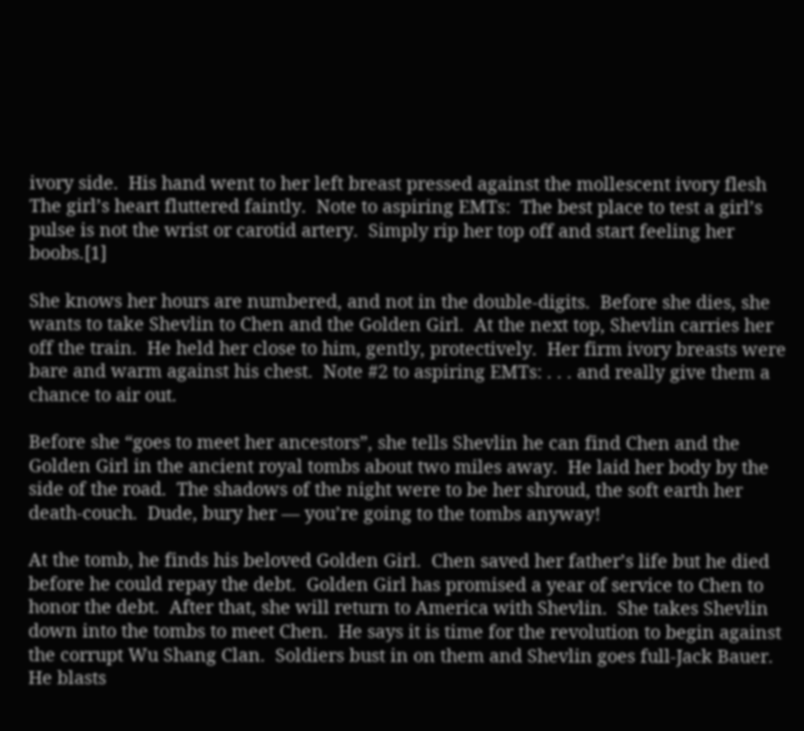ivory side.  His hand went to her left breast pressed against the mollescent ivory flesh  The girl’s heart fluttered faintly.  Note to aspiring EMTs:  The best place to test a girl’s pulse is not the wrist or carotid artery.  Simply rip her top off and start feeling her boobs.[1]

She knows her hours are numbered, and not in the double-digits.  Before she dies, she wants to take Shevlin to Chen and the Golden Girl.  At the next top, Shevlin carries her off the train.  He held her close to him, gently, protectively.  Her firm ivory breasts were bare and warm against his chest.  Note #2 to aspiring EMTs: . . . and really give them a chance to air out.

Before she “goes to meet her ancestors”, she tells Shevlin he can find Chen and the Golden Girl in the ancient royal tombs about two miles away.  He laid her body by the side of the road.  The shadows of the night were to be her shroud, the soft earth her death-couch.  Dude, bury her — you’re going to the tombs anyway!

At the tomb, he finds his beloved Golden Girl.  Chen saved her father’s life but he died before he could repay the debt.  Golden Girl has promised a year of service to Chen to honor the debt.  After that, she will return to America with Shevlin.  She takes Shevlin down into the tombs to meet Chen.  He says it is time for the revolution to begin against the corrupt Wu Shang Clan.  Soldiers bust in on them and Shevlin goes full-Jack Bauer. He blasts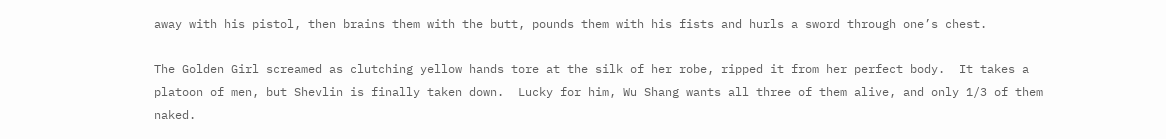away with his pistol, then brains them with the butt, pounds them with his fists and hurls a sword through one’s chest.

The Golden Girl screamed as clutching yellow hands tore at the silk of her robe, ripped it from her perfect body.  It takes a platoon of men, but Shevlin is finally taken down.  Lucky for him, Wu Shang wants all three of them alive, and only 1/3 of them naked.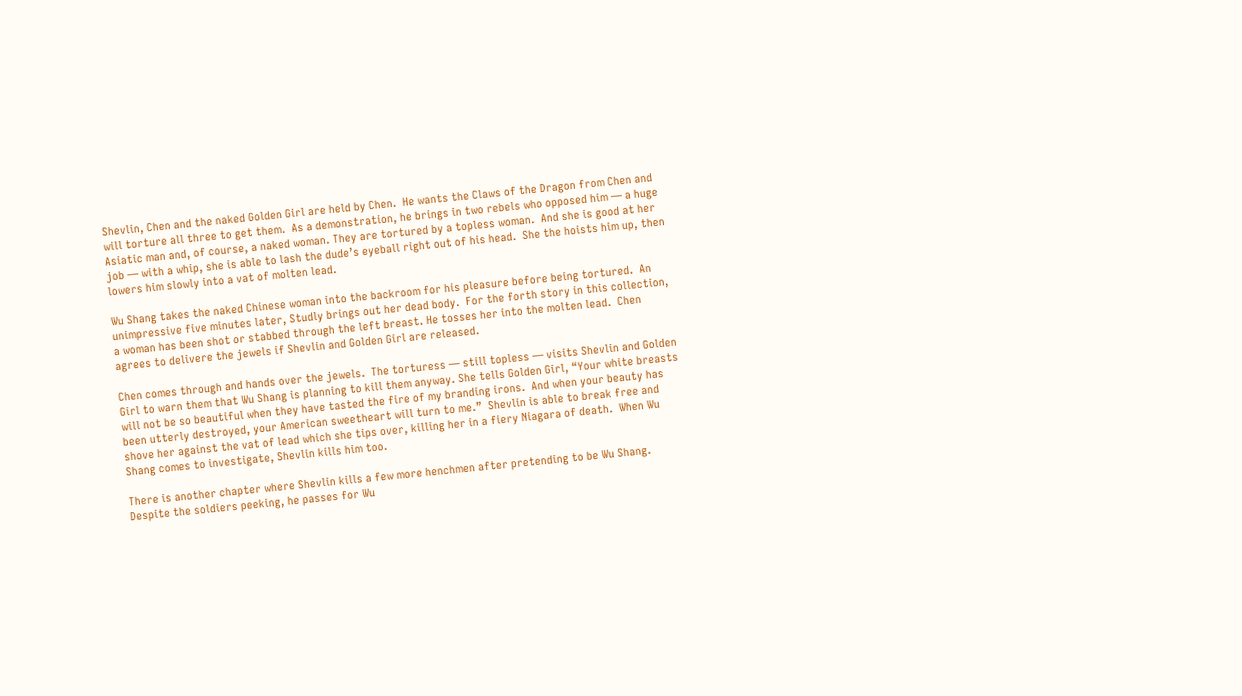Shevlin, Chen and the naked Golden Girl are held by Chen.  He wants the Claws of the Dragon from Chen and will torture all three to get them.  As a demonstration, he brings in two rebels who opposed him — a huge Asiatic man and, of course, a naked woman. They are tortured by a topless woman.  And she is good at her job — with a whip, she is able to lash the dude’s eyeball right out of his head.  She the hoists him up, then lowers him slowly into a vat of molten lead.

Wu Shang takes the naked Chinese woman into the backroom for his pleasure before being tortured.  An unimpressive five minutes later, Studly brings out her dead body.  For the forth story in this collection, a woman has been shot or stabbed through the left breast. He tosses her into the molten lead.  Chen agrees to delivere the jewels if Shevlin and Golden Girl are released.

Chen comes through and hands over the jewels.  The torturess — still topless — visits Shevlin and Golden Girl to warn them that Wu Shang is planning to kill them anyway. She tells Golden Girl, “Your white breasts will not be so beautiful when they have tasted the fire of my branding irons.  And when your beauty has been utterly destroyed, your American sweetheart will turn to me.”  Shevlin is able to break free and shove her against the vat of lead which she tips over, killing her in a fiery Niagara of death.  When Wu Shang comes to investigate, Shevlin kills him too.

There is another chapter where Shevlin kills a few more henchmen after pretending to be Wu Shang.  Despite the soldiers peeking, he passes for Wu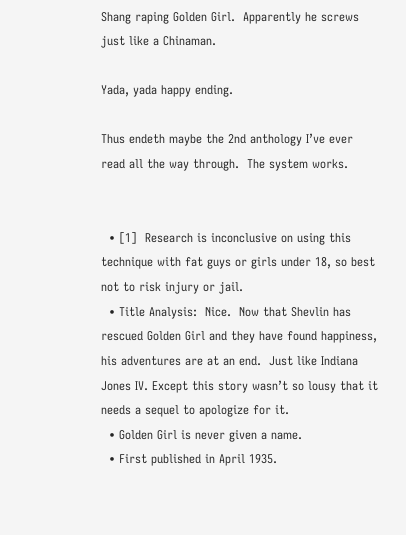Shang raping Golden Girl.  Apparently he screws just like a Chinaman.

Yada, yada happy ending.

Thus endeth maybe the 2nd anthology I’ve ever read all the way through.  The system works.


  • [1]  Research is inconclusive on using this technique with fat guys or girls under 18, so best not to risk injury or jail.
  • Title Analysis:  Nice.  Now that Shevlin has rescued Golden Girl and they have found happiness, his adventures are at an end.  Just like Indiana Jones IV. Except this story wasn’t so lousy that it needs a sequel to apologize for it.
  • Golden Girl is never given a name.
  • First published in April 1935.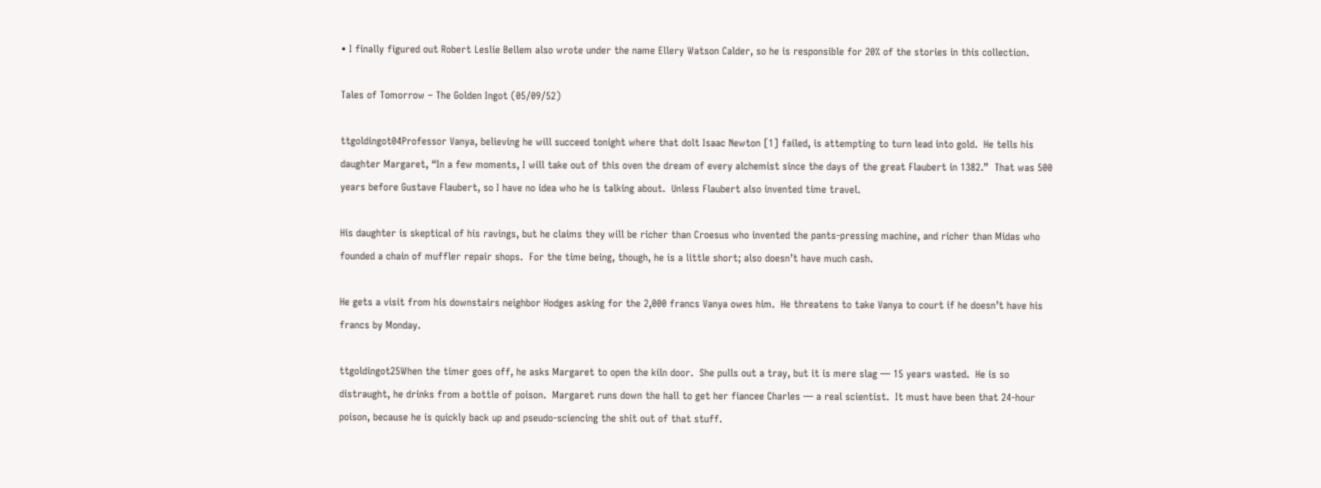• I finally figured out Robert Leslie Bellem also wrote under the name Ellery Watson Calder, so he is responsible for 20% of the stories in this collection.

Tales of Tomorrow – The Golden Ingot (05/09/52)

ttgoldingot04Professor Vanya, believing he will succeed tonight where that dolt Isaac Newton [1] failed, is attempting to turn lead into gold.  He tells his daughter Margaret, “In a few moments, I will take out of this oven the dream of every alchemist since the days of the great Flaubert in 1382.”  That was 500 years before Gustave Flaubert, so I have no idea who he is talking about.  Unless Flaubert also invented time travel.

His daughter is skeptical of his ravings, but he claims they will be richer than Croesus who invented the pants-pressing machine, and richer than Midas who founded a chain of muffler repair shops.  For the time being, though, he is a little short; also doesn’t have much cash.

He gets a visit from his downstairs neighbor Hodges asking for the 2,000 francs Vanya owes him.  He threatens to take Vanya to court if he doesn’t have his francs by Monday.

ttgoldingot25When the timer goes off, he asks Margaret to open the kiln door.  She pulls out a tray, but it is mere slag — 15 years wasted.  He is so distraught, he drinks from a bottle of poison.  Margaret runs down the hall to get her fiancee Charles — a real scientist.  It must have been that 24-hour poison, because he is quickly back up and pseudo-sciencing the shit out of that stuff.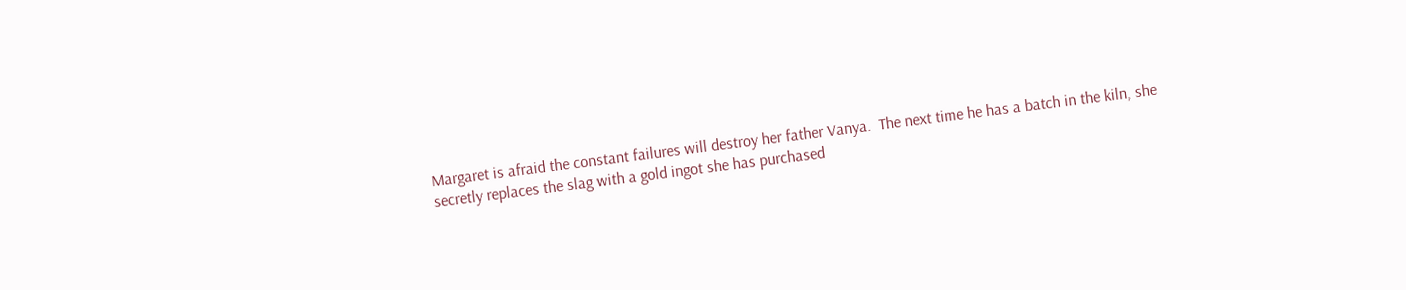Margaret is afraid the constant failures will destroy her father Vanya.  The next time he has a batch in the kiln, she secretly replaces the slag with a gold ingot she has purchased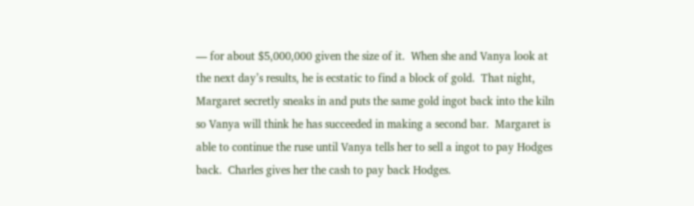— for about $5,000,000 given the size of it.  When she and Vanya look at the next day’s results, he is ecstatic to find a block of gold.  That night, Margaret secretly sneaks in and puts the same gold ingot back into the kiln so Vanya will think he has succeeded in making a second bar.  Margaret is able to continue the ruse until Vanya tells her to sell a ingot to pay Hodges back.  Charles gives her the cash to pay back Hodges.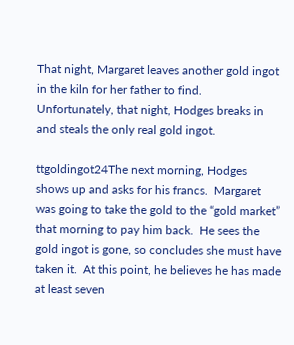That night, Margaret leaves another gold ingot in the kiln for her father to find.  Unfortunately, that night, Hodges breaks in and steals the only real gold ingot.

ttgoldingot24The next morning, Hodges shows up and asks for his francs.  Margaret was going to take the gold to the “gold market” that morning to pay him back.  He sees the gold ingot is gone, so concludes she must have taken it.  At this point, he believes he has made at least seven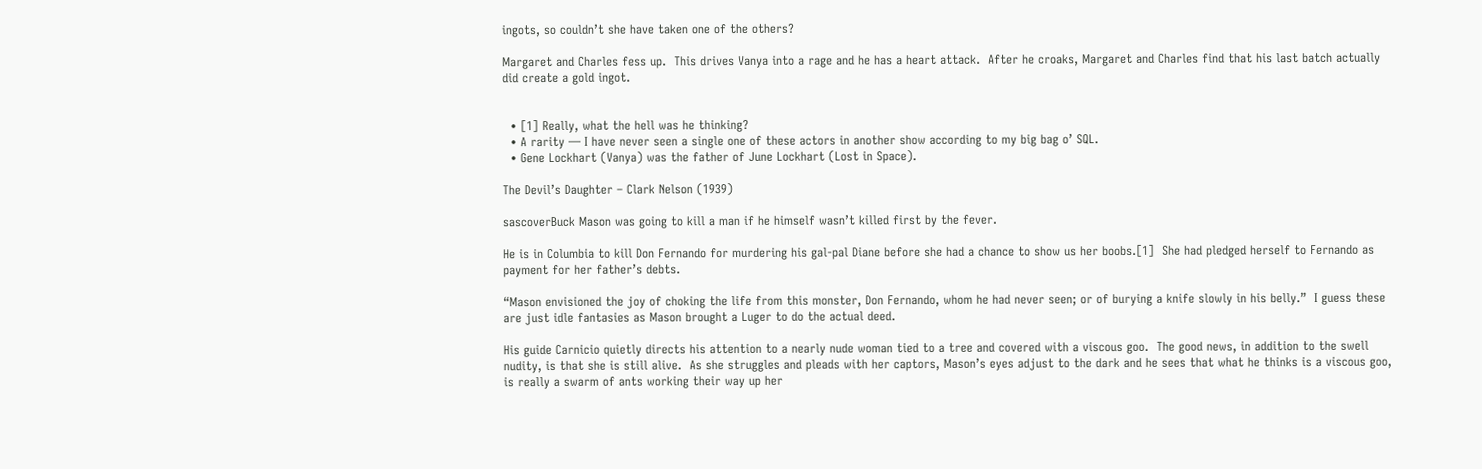ingots, so couldn’t she have taken one of the others?

Margaret and Charles fess up.  This drives Vanya into a rage and he has a heart attack.  After he croaks, Margaret and Charles find that his last batch actually did create a gold ingot.


  • [1] Really, what the hell was he thinking?
  • A rarity — I have never seen a single one of these actors in another show according to my big bag o’ SQL.
  • Gene Lockhart (Vanya) was the father of June Lockhart (Lost in Space).

The Devil’s Daughter – Clark Nelson (1939)

sascoverBuck Mason was going to kill a man if he himself wasn’t killed first by the fever.

He is in Columbia to kill Don Fernando for murdering his gal-pal Diane before she had a chance to show us her boobs.[1]  She had pledged herself to Fernando as payment for her father’s debts.

“Mason envisioned the joy of choking the life from this monster, Don Fernando, whom he had never seen; or of burying a knife slowly in his belly.”  I guess these are just idle fantasies as Mason brought a Luger to do the actual deed.

His guide Carnicio quietly directs his attention to a nearly nude woman tied to a tree and covered with a viscous goo.  The good news, in addition to the swell nudity, is that she is still alive.  As she struggles and pleads with her captors, Mason’s eyes adjust to the dark and he sees that what he thinks is a viscous goo, is really a swarm of ants working their way up her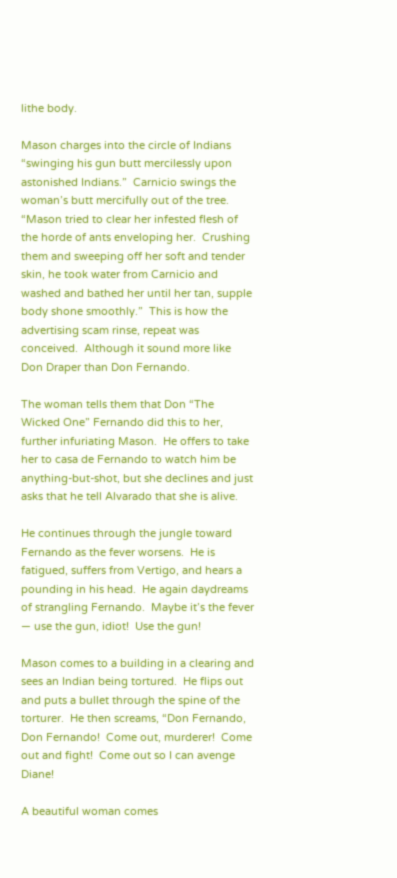lithe body.

Mason charges into the circle of Indians “swinging his gun butt mercilessly upon astonished Indians.”  Carnicio swings the woman’s butt mercifully out of the tree. “Mason tried to clear her infested flesh of the horde of ants enveloping her.  Crushing them and sweeping off her soft and tender skin, he took water from Carnicio and washed and bathed her until her tan, supple body shone smoothly.”  This is how the advertising scam rinse, repeat was conceived.  Although it sound more like Don Draper than Don Fernando.

The woman tells them that Don “The Wicked One” Fernando did this to her, further infuriating Mason.  He offers to take her to casa de Fernando to watch him be anything-but-shot, but she declines and just asks that he tell Alvarado that she is alive.

He continues through the jungle toward Fernando as the fever worsens.  He is fatigued, suffers from Vertigo, and hears a pounding in his head.  He again daydreams of strangling Fernando.  Maybe it’s the fever — use the gun, idiot!  Use the gun!

Mason comes to a building in a clearing and sees an Indian being tortured.  He flips out and puts a bullet through the spine of the torturer.  He then screams, “Don Fernando, Don Fernando!  Come out, murderer!  Come out and fight!  Come out so I can avenge Diane!

A beautiful woman comes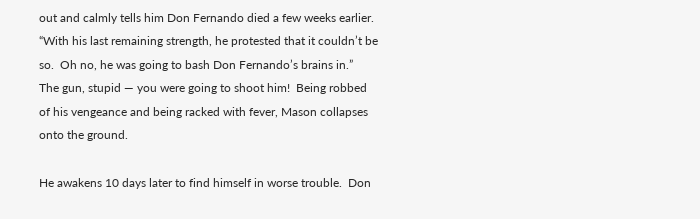out and calmly tells him Don Fernando died a few weeks earlier.  “With his last remaining strength, he protested that it couldn’t be so.  Oh no, he was going to bash Don Fernando’s brains in.”  The gun, stupid — you were going to shoot him!  Being robbed of his vengeance and being racked with fever, Mason collapses onto the ground.

He awakens 10 days later to find himself in worse trouble.  Don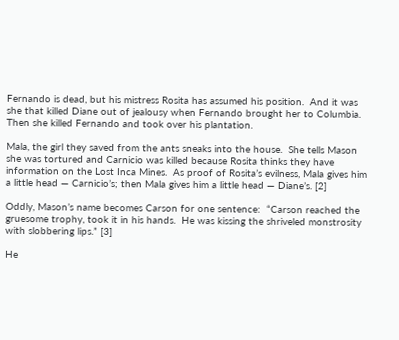Fernando is dead, but his mistress Rosita has assumed his position.  And it was she that killed Diane out of jealousy when Fernando brought her to Columbia.  Then she killed Fernando and took over his plantation.

Mala, the girl they saved from the ants sneaks into the house.  She tells Mason she was tortured and Carnicio was killed because Rosita thinks they have information on the Lost Inca Mines.  As proof of Rosita’s evilness, Mala gives him a little head — Carnicio’s; then Mala gives him a little head — Diane’s. [2]

Oddly, Mason’s name becomes Carson for one sentence:  “Carson reached the gruesome trophy, took it in his hands.  He was kissing the shriveled monstrosity with slobbering lips.” [3]

He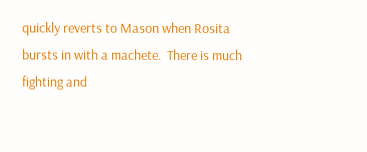quickly reverts to Mason when Rosita bursts in with a machete.  There is much fighting and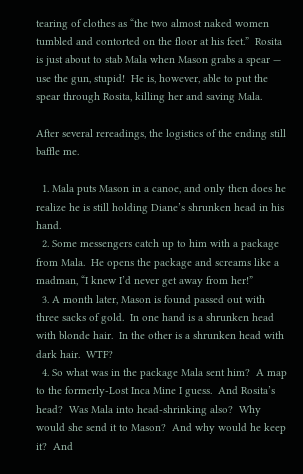tearing of clothes as “the two almost naked women tumbled and contorted on the floor at his feet.”  Rosita is just about to stab Mala when Mason grabs a spear — use the gun, stupid!  He is, however, able to put the spear through Rosita, killing her and saving Mala.

After several rereadings, the logistics of the ending still baffle me.

  1. Mala puts Mason in a canoe, and only then does he realize he is still holding Diane’s shrunken head in his hand.
  2. Some messengers catch up to him with a package from Mala.  He opens the package and screams like a madman, “I knew I’d never get away from her!”
  3. A month later, Mason is found passed out with three sacks of gold.  In one hand is a shrunken head with blonde hair.  In the other is a shrunken head with dark hair.  WTF?
  4. So what was in the package Mala sent him?  A map to the formerly-Lost Inca Mine I guess.  And Rosita’s head?  Was Mala into head-shrinking also?  Why would she send it to Mason?  And why would he keep it?  And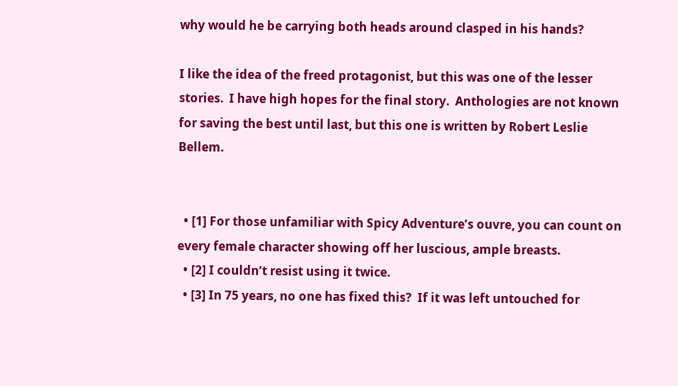why would he be carrying both heads around clasped in his hands?

I like the idea of the freed protagonist, but this was one of the lesser stories.  I have high hopes for the final story.  Anthologies are not known for saving the best until last, but this one is written by Robert Leslie Bellem.


  • [1] For those unfamiliar with Spicy Adventure’s ouvre, you can count on every female character showing off her luscious, ample breasts.
  • [2] I couldn’t resist using it twice.
  • [3] In 75 years, no one has fixed this?  If it was left untouched for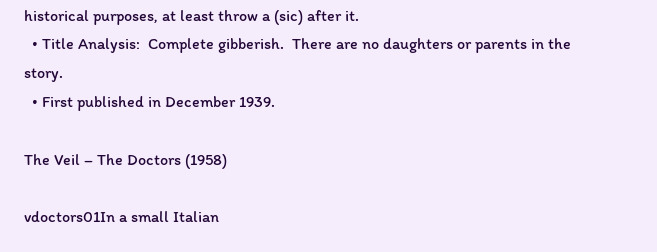historical purposes, at least throw a (sic) after it.
  • Title Analysis:  Complete gibberish.  There are no daughters or parents in the story.
  • First published in December 1939.

The Veil – The Doctors (1958)

vdoctors01In a small Italian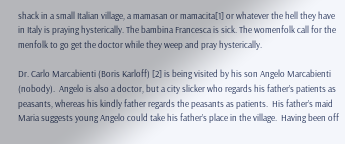shack in a small Italian village, a mamasan or mamacita[1] or whatever the hell they have in Italy is praying hysterically. The bambina Francesca is sick. The womenfolk call for the menfolk to go get the doctor while they weep and pray hysterically.

Dr. Carlo Marcabienti (Boris Karloff) [2] is being visited by his son Angelo Marcabienti (nobody).  Angelo is also a doctor, but a city slicker who regards his father’s patients as peasants, whereas his kindly father regards the peasants as patients.  His father’s maid Maria suggests young Angelo could take his father’s place in the village.  Having been off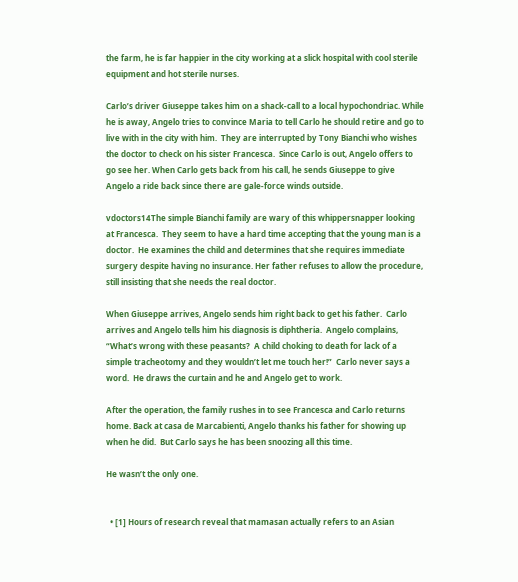the farm, he is far happier in the city working at a slick hospital with cool sterile equipment and hot sterile nurses.

Carlo’s driver Giuseppe takes him on a shack-call to a local hypochondriac. While he is away, Angelo tries to convince Maria to tell Carlo he should retire and go to live with in the city with him.  They are interrupted by Tony Bianchi who wishes the doctor to check on his sister Francesca.  Since Carlo is out, Angelo offers to go see her. When Carlo gets back from his call, he sends Giuseppe to give Angelo a ride back since there are gale-force winds outside.

vdoctors14The simple Bianchi family are wary of this whippersnapper looking at Francesca.  They seem to have a hard time accepting that the young man is a doctor.  He examines the child and determines that she requires immediate surgery despite having no insurance. Her father refuses to allow the procedure, still insisting that she needs the real doctor.

When Giuseppe arrives, Angelo sends him right back to get his father.  Carlo arrives and Angelo tells him his diagnosis is diphtheria.  Angelo complains, “What’s wrong with these peasants?  A child choking to death for lack of a simple tracheotomy and they wouldn’t let me touch her!”  Carlo never says a word.  He draws the curtain and he and Angelo get to work.

After the operation, the family rushes in to see Francesca and Carlo returns home. Back at casa de Marcabienti, Angelo thanks his father for showing up when he did.  But Carlo says he has been snoozing all this time.

He wasn’t the only one.


  • [1] Hours of research reveal that mamasan actually refers to an Asian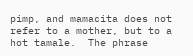pimp, and mamacita does not refer to a mother, but to a hot tamale.  The phrase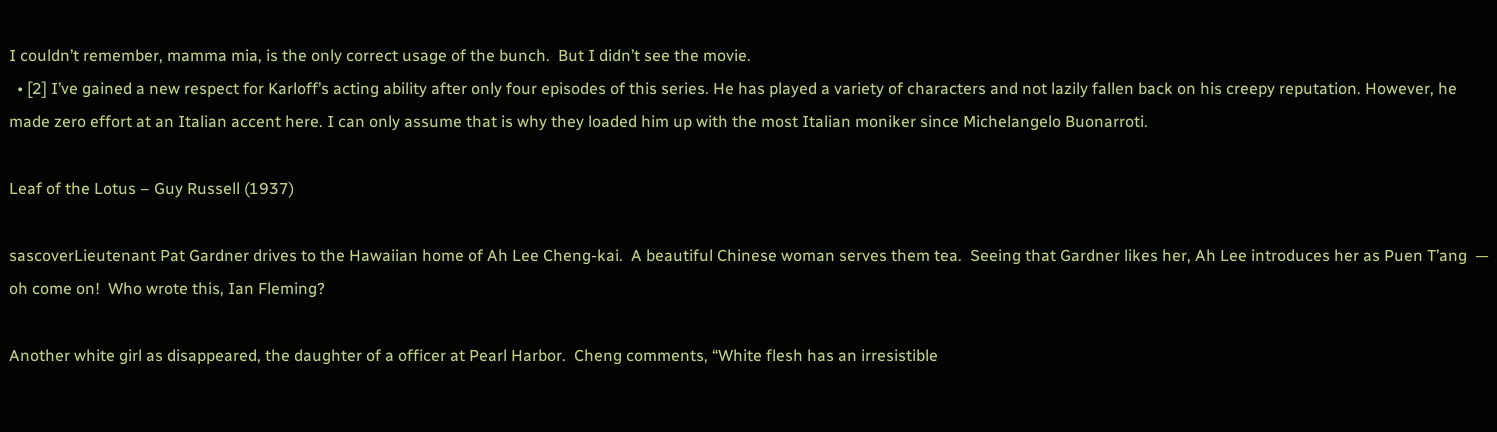I couldn’t remember, mamma mia, is the only correct usage of the bunch.  But I didn’t see the movie.
  • [2] I’ve gained a new respect for Karloff’s acting ability after only four episodes of this series. He has played a variety of characters and not lazily fallen back on his creepy reputation. However, he made zero effort at an Italian accent here. I can only assume that is why they loaded him up with the most Italian moniker since Michelangelo Buonarroti.

Leaf of the Lotus – Guy Russell (1937)

sascoverLieutenant Pat Gardner drives to the Hawaiian home of Ah Lee Cheng-kai.  A beautiful Chinese woman serves them tea.  Seeing that Gardner likes her, Ah Lee introduces her as Puen T’ang  — oh come on!  Who wrote this, Ian Fleming?

Another white girl as disappeared, the daughter of a officer at Pearl Harbor.  Cheng comments, “White flesh has an irresistible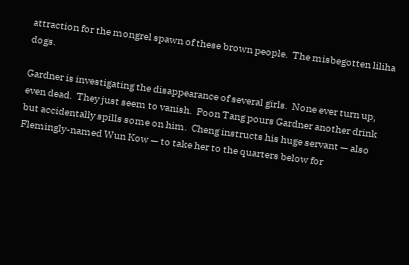attraction for the mongrel spawn of these brown people.  The misbegotten liliha dogs.

Gardner is investigating the disappearance of several girls.  None ever turn up, even dead.  They just seem to vanish.  Poon Tang pours Gardner another drink but accidentally spills some on him.  Cheng instructs his huge servant — also Flemingly-named Wun Kow — to take her to the quarters below for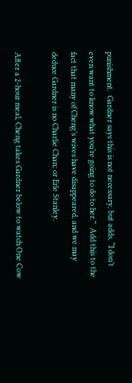punishment.  Gardner says this is not necessary, but adds, “I don’t even want to know what you’re going to do to her.”  Add this to the fact that many of Cheng’s wives have disappeared, and we may deduce Gardner is no Charlie Chan; or Erle Stanley.

After a 2-hour meal, Cheng takes Gardner below to watch One Cow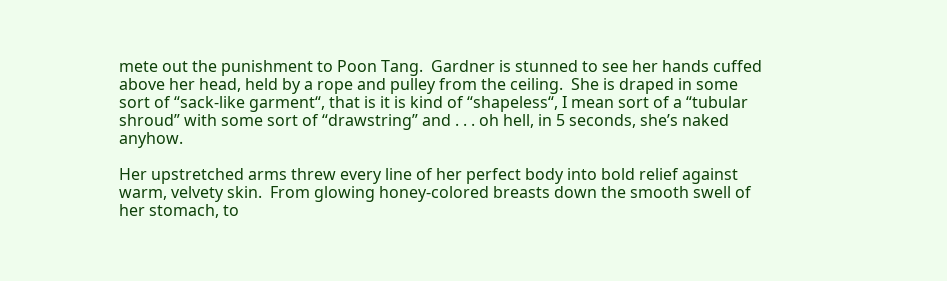mete out the punishment to Poon Tang.  Gardner is stunned to see her hands cuffed above her head, held by a rope and pulley from the ceiling.  She is draped in some sort of “sack-like garment“, that is it is kind of “shapeless“, I mean sort of a “tubular shroud” with some sort of “drawstring” and . . . oh hell, in 5 seconds, she’s naked anyhow.

Her upstretched arms threw every line of her perfect body into bold relief against warm, velvety skin.  From glowing honey-colored breasts down the smooth swell of her stomach, to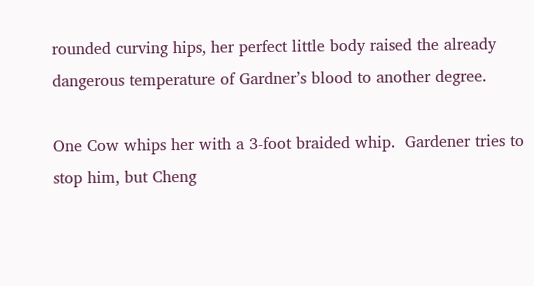rounded curving hips, her perfect little body raised the already dangerous temperature of Gardner’s blood to another degree.

One Cow whips her with a 3-foot braided whip.  Gardener tries to stop him, but Cheng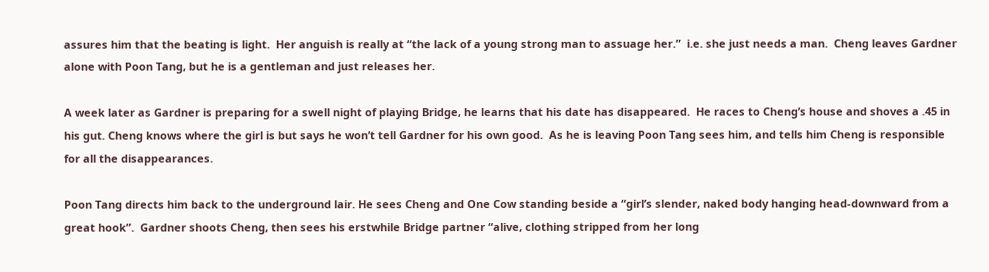assures him that the beating is light.  Her anguish is really at “the lack of a young strong man to assuage her.”  i.e. she just needs a man.  Cheng leaves Gardner alone with Poon Tang, but he is a gentleman and just releases her.

A week later as Gardner is preparing for a swell night of playing Bridge, he learns that his date has disappeared.  He races to Cheng’s house and shoves a .45 in his gut. Cheng knows where the girl is but says he won’t tell Gardner for his own good.  As he is leaving Poon Tang sees him, and tells him Cheng is responsible for all the disappearances.

Poon Tang directs him back to the underground lair. He sees Cheng and One Cow standing beside a “girl’s slender, naked body hanging head-downward from a great hook”.  Gardner shoots Cheng, then sees his erstwhile Bridge partner “alive, clothing stripped from her long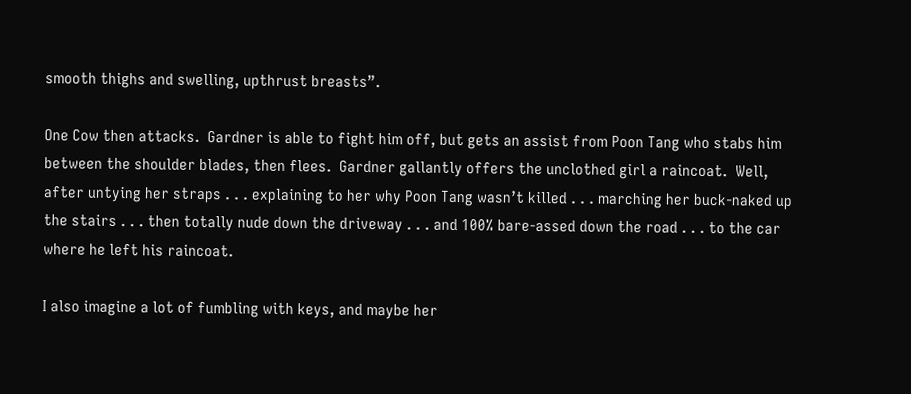smooth thighs and swelling, upthrust breasts”.

One Cow then attacks.  Gardner is able to fight him off, but gets an assist from Poon Tang who stabs him between the shoulder blades, then flees.  Gardner gallantly offers the unclothed girl a raincoat.  Well, after untying her straps . . . explaining to her why Poon Tang wasn’t killed . . . marching her buck-naked up the stairs . . . then totally nude down the driveway . . . and 100% bare-assed down the road . . . to the car where he left his raincoat.

I also imagine a lot of fumbling with keys, and maybe her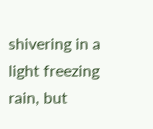shivering in a light freezing rain, but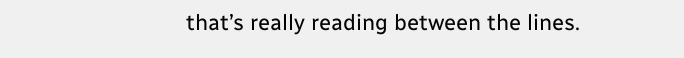that’s really reading between the lines.